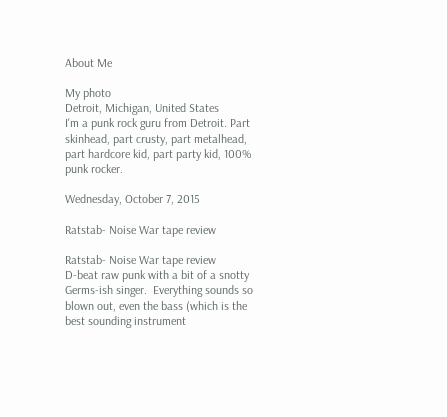About Me

My photo
Detroit, Michigan, United States
I'm a punk rock guru from Detroit. Part skinhead, part crusty, part metalhead, part hardcore kid, part party kid, 100% punk rocker.

Wednesday, October 7, 2015

Ratstab- Noise War tape review

Ratstab- Noise War tape review
D-beat raw punk with a bit of a snotty Germs-ish singer.  Everything sounds so blown out, even the bass (which is the best sounding instrument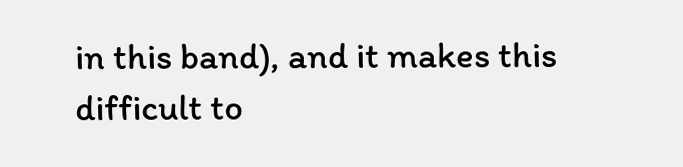in this band), and it makes this difficult to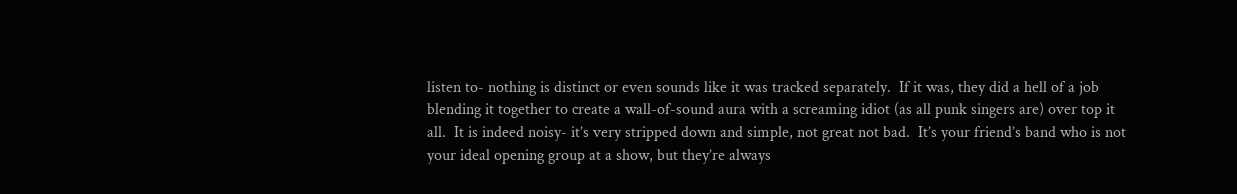listen to- nothing is distinct or even sounds like it was tracked separately.  If it was, they did a hell of a job blending it together to create a wall-of-sound aura with a screaming idiot (as all punk singers are) over top it all.  It is indeed noisy- it’s very stripped down and simple, not great not bad.  It’s your friend’s band who is not your ideal opening group at a show, but they’re always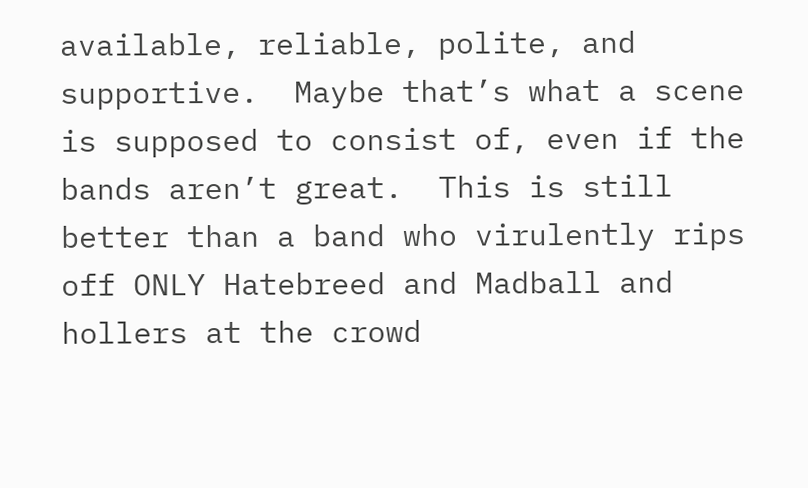available, reliable, polite, and supportive.  Maybe that’s what a scene is supposed to consist of, even if the bands aren’t great.  This is still better than a band who virulently rips off ONLY Hatebreed and Madball and hollers at the crowd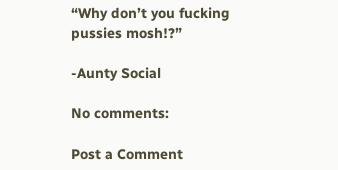“Why don’t you fucking pussies mosh!?”

-Aunty Social

No comments:

Post a Comment